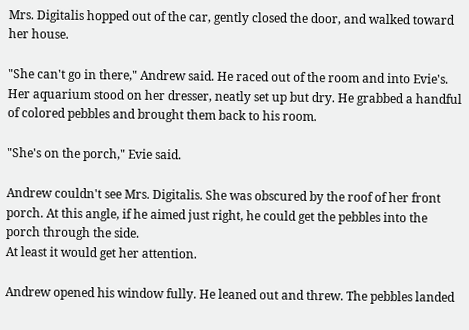Mrs. Digitalis hopped out of the car, gently closed the door, and walked toward her house.

"She can't go in there," Andrew said. He raced out of the room and into Evie's. Her aquarium stood on her dresser, neatly set up but dry. He grabbed a handful of colored pebbles and brought them back to his room.

"She's on the porch," Evie said.

Andrew couldn't see Mrs. Digitalis. She was obscured by the roof of her front porch. At this angle, if he aimed just right, he could get the pebbles into the porch through the side.
At least it would get her attention.

Andrew opened his window fully. He leaned out and threw. The pebbles landed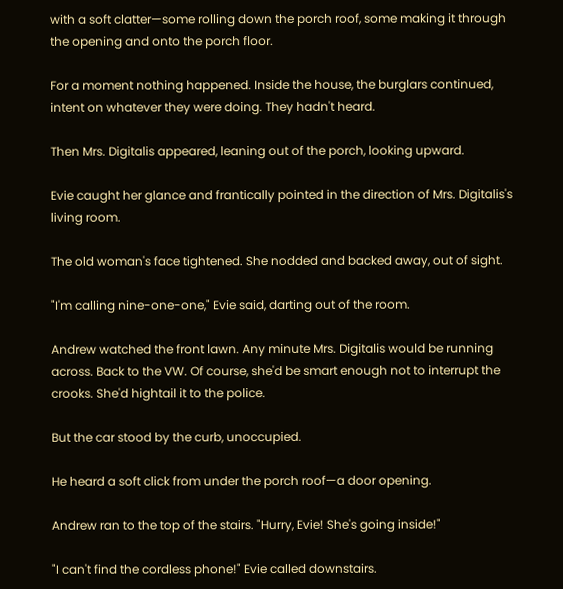with a soft clatter—some rolling down the porch roof, some making it through the opening and onto the porch floor.

For a moment nothing happened. Inside the house, the burglars continued, intent on whatever they were doing. They hadn't heard.

Then Mrs. Digitalis appeared, leaning out of the porch, looking upward.

Evie caught her glance and frantically pointed in the direction of Mrs. Digitalis's living room.

The old woman's face tightened. She nodded and backed away, out of sight.

"I'm calling nine-one-one," Evie said, darting out of the room.

Andrew watched the front lawn. Any minute Mrs. Digitalis would be running across. Back to the VW. Of course, she'd be smart enough not to interrupt the crooks. She'd hightail it to the police.

But the car stood by the curb, unoccupied.

He heard a soft click from under the porch roof—a door opening.

Andrew ran to the top of the stairs. "Hurry, Evie! She's going inside!"

"I can't find the cordless phone!" Evie called downstairs.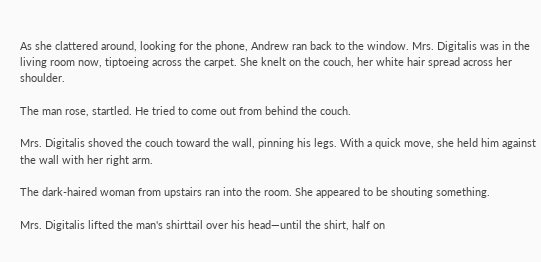As she clattered around, looking for the phone, Andrew ran back to the window. Mrs. Digitalis was in the living room now, tiptoeing across the carpet. She knelt on the couch, her white hair spread across her shoulder.

The man rose, startled. He tried to come out from behind the couch.

Mrs. Digitalis shoved the couch toward the wall, pinning his legs. With a quick move, she held him against the wall with her right arm.

The dark-haired woman from upstairs ran into the room. She appeared to be shouting something.

Mrs. Digitalis lifted the man's shirttail over his head—until the shirt, half on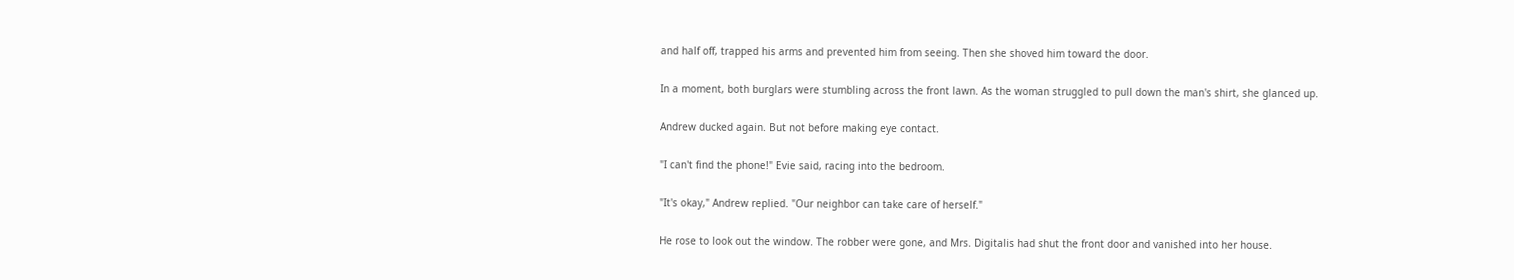and half off, trapped his arms and prevented him from seeing. Then she shoved him toward the door.

In a moment, both burglars were stumbling across the front lawn. As the woman struggled to pull down the man's shirt, she glanced up.

Andrew ducked again. But not before making eye contact.

"I can't find the phone!" Evie said, racing into the bedroom.

"It's okay," Andrew replied. "Our neighbor can take care of herself."

He rose to look out the window. The robber were gone, and Mrs. Digitalis had shut the front door and vanished into her house.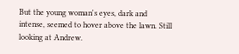But the young woman's eyes, dark and intense, seemed to hover above the lawn. Still looking at Andrew.